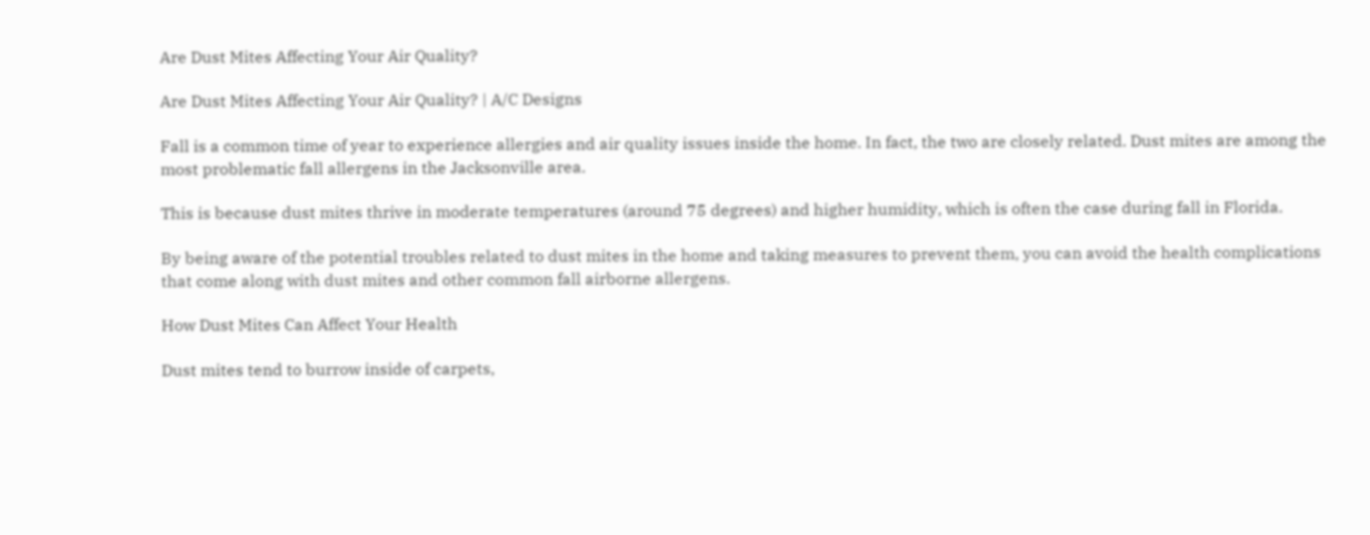Are Dust Mites Affecting Your Air Quality?

Are Dust Mites Affecting Your Air Quality? | A/C Designs

Fall is a common time of year to experience allergies and air quality issues inside the home. In fact, the two are closely related. Dust mites are among the most problematic fall allergens in the Jacksonville area.

This is because dust mites thrive in moderate temperatures (around 75 degrees) and higher humidity, which is often the case during fall in Florida.

By being aware of the potential troubles related to dust mites in the home and taking measures to prevent them, you can avoid the health complications that come along with dust mites and other common fall airborne allergens.

How Dust Mites Can Affect Your Health

Dust mites tend to burrow inside of carpets,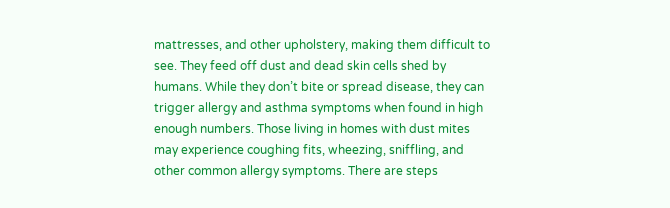mattresses, and other upholstery, making them difficult to see. They feed off dust and dead skin cells shed by humans. While they don’t bite or spread disease, they can trigger allergy and asthma symptoms when found in high enough numbers. Those living in homes with dust mites may experience coughing fits, wheezing, sniffling, and other common allergy symptoms. There are steps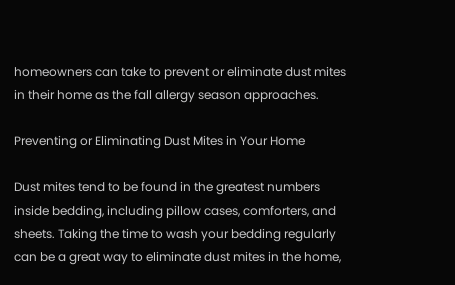homeowners can take to prevent or eliminate dust mites in their home as the fall allergy season approaches.

Preventing or Eliminating Dust Mites in Your Home

Dust mites tend to be found in the greatest numbers inside bedding, including pillow cases, comforters, and sheets. Taking the time to wash your bedding regularly can be a great way to eliminate dust mites in the home,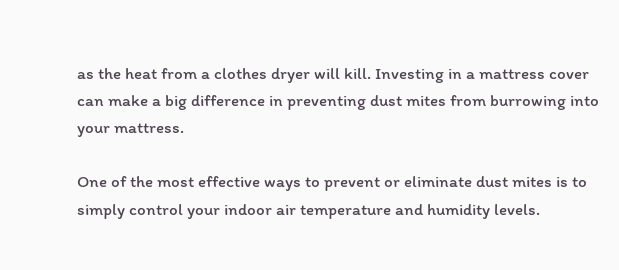as the heat from a clothes dryer will kill. Investing in a mattress cover can make a big difference in preventing dust mites from burrowing into your mattress.

One of the most effective ways to prevent or eliminate dust mites is to simply control your indoor air temperature and humidity levels.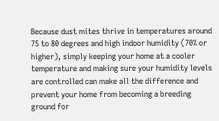Because dust mites thrive in temperatures around 75 to 80 degrees and high indoor humidity (70% or higher), simply keeping your home at a cooler temperature and making sure your humidity levels are controlled can make all the difference and prevent your home from becoming a breeding ground for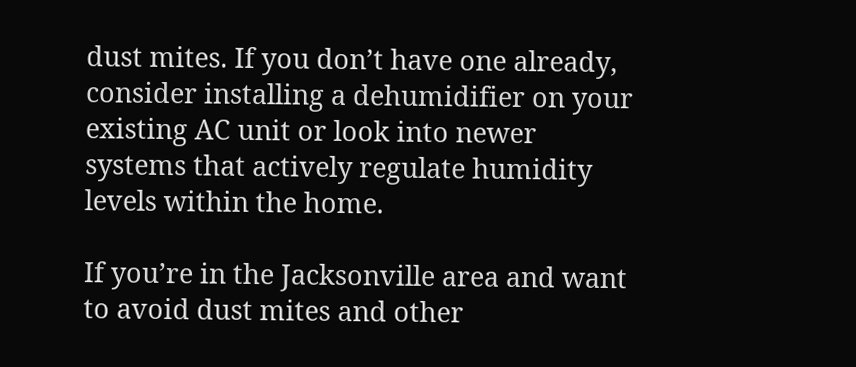dust mites. If you don’t have one already, consider installing a dehumidifier on your existing AC unit or look into newer systems that actively regulate humidity levels within the home.

If you’re in the Jacksonville area and want to avoid dust mites and other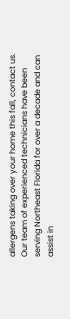allergens taking over your home this fall, contact us. Our team of experienced technicians have been serving Northeast Florida for over a decade and can assist in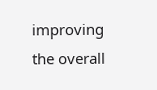improving the overall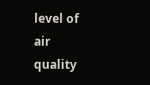level of air quality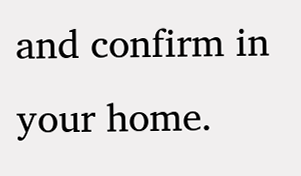and confirm in your home.